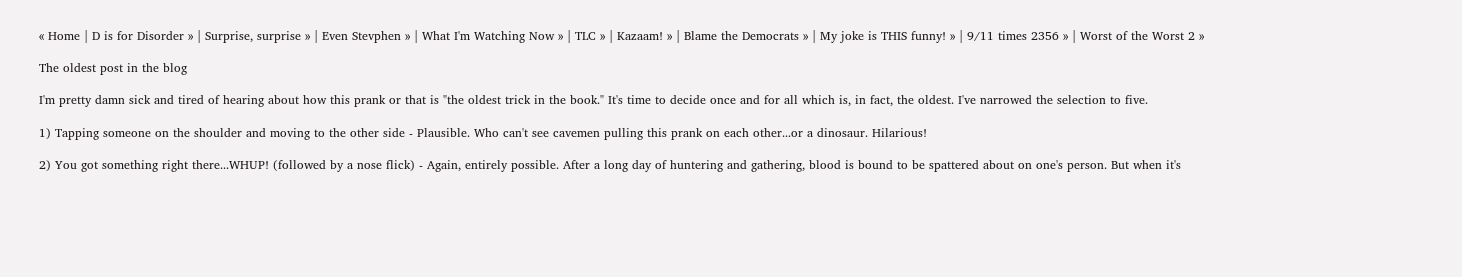« Home | D is for Disorder » | Surprise, surprise » | Even Stevphen » | What I'm Watching Now » | TLC » | Kazaam! » | Blame the Democrats » | My joke is THIS funny! » | 9/11 times 2356 » | Worst of the Worst 2 »

The oldest post in the blog

I'm pretty damn sick and tired of hearing about how this prank or that is "the oldest trick in the book." It's time to decide once and for all which is, in fact, the oldest. I've narrowed the selection to five.

1) Tapping someone on the shoulder and moving to the other side - Plausible. Who can't see cavemen pulling this prank on each other...or a dinosaur. Hilarious!

2) You got something right there...WHUP! (followed by a nose flick) - Again, entirely possible. After a long day of huntering and gathering, blood is bound to be spattered about on one's person. But when it's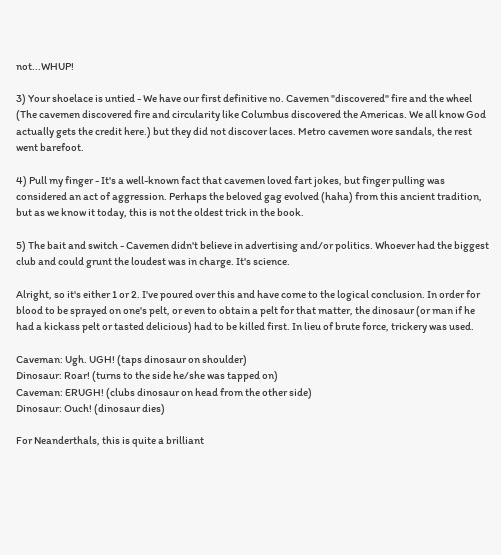not...WHUP!

3) Your shoelace is untied - We have our first definitive no. Cavemen "discovered" fire and the wheel (The cavemen discovered fire and circularity like Columbus discovered the Americas. We all know God actually gets the credit here.) but they did not discover laces. Metro cavemen wore sandals, the rest went barefoot.

4) Pull my finger - It's a well-known fact that cavemen loved fart jokes, but finger pulling was considered an act of aggression. Perhaps the beloved gag evolved (haha) from this ancient tradition, but as we know it today, this is not the oldest trick in the book.

5) The bait and switch - Cavemen didn't believe in advertising and/or politics. Whoever had the biggest club and could grunt the loudest was in charge. It's science.

Alright, so it's either 1 or 2. I've poured over this and have come to the logical conclusion. In order for blood to be sprayed on one's pelt, or even to obtain a pelt for that matter, the dinosaur (or man if he had a kickass pelt or tasted delicious) had to be killed first. In lieu of brute force, trickery was used.

Caveman: Ugh. UGH! (taps dinosaur on shoulder)
Dinosaur: Roar! (turns to the side he/she was tapped on)
Caveman: ERUGH! (clubs dinosaur on head from the other side)
Dinosaur: Ouch! (dinosaur dies)

For Neanderthals, this is quite a brilliant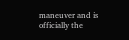maneuver and is officially the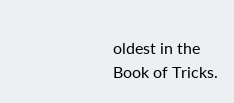oldest in the Book of Tricks.